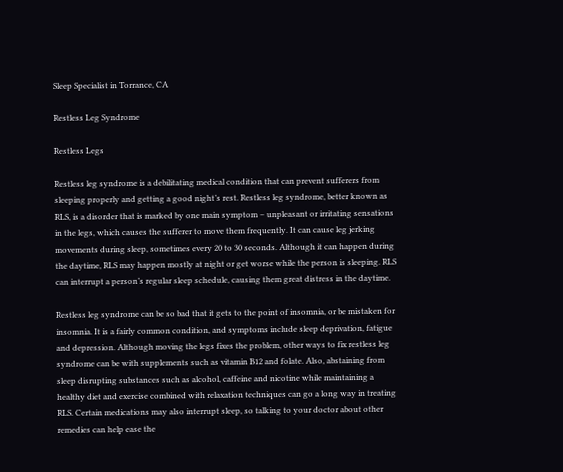Sleep Specialist in Torrance, CA

Restless Leg Syndrome

Restless Legs

Restless leg syndrome is a debilitating medical condition that can prevent sufferers from sleeping properly and getting a good night’s rest. Restless leg syndrome, better known as RLS, is a disorder that is marked by one main symptom – unpleasant or irritating sensations in the legs, which causes the sufferer to move them frequently. It can cause leg jerking movements during sleep, sometimes every 20 to 30 seconds. Although it can happen during the daytime, RLS may happen mostly at night or get worse while the person is sleeping. RLS can interrupt a person’s regular sleep schedule, causing them great distress in the daytime.

Restless leg syndrome can be so bad that it gets to the point of insomnia, or be mistaken for insomnia. It is a fairly common condition, and symptoms include sleep deprivation, fatigue and depression. Although moving the legs fixes the problem, other ways to fix restless leg syndrome can be with supplements such as vitamin B12 and folate. Also, abstaining from sleep disrupting substances such as alcohol, caffeine and nicotine while maintaining a healthy diet and exercise combined with relaxation techniques can go a long way in treating RLS. Certain medications may also interrupt sleep, so talking to your doctor about other remedies can help ease the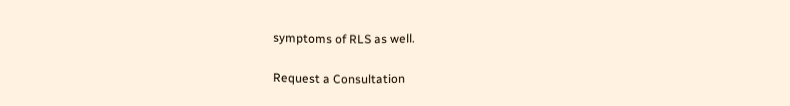symptoms of RLS as well.

Request a Consultation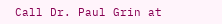Call Dr. Paul Grin at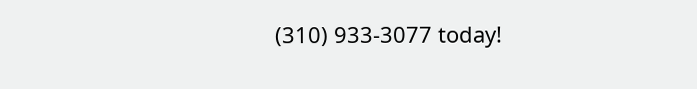(310) 933-3077 today!